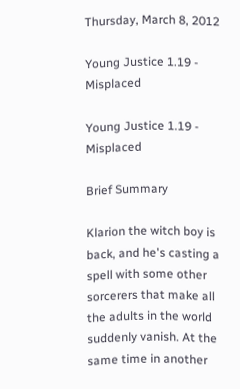Thursday, March 8, 2012

Young Justice 1.19 - Misplaced

Young Justice 1.19 - Misplaced

Brief Summary

Klarion the witch boy is back, and he's casting a spell with some other sorcerers that make all the adults in the world suddenly vanish. At the same time in another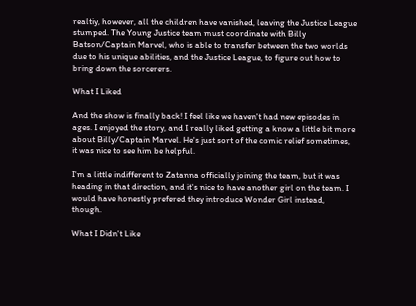realtiy, however, all the children have vanished, leaving the Justice League stumped. The Young Justice team must coordinate with Billy Batson/Captain Marvel, who is able to transfer between the two worlds due to his unique abilities, and the Justice League, to figure out how to bring down the sorcerers.

What I Liked

And the show is finally back! I feel like we haven't had new episodes in ages. I enjoyed the story, and I really liked getting a know a little bit more about Billy/Captain Marvel. He's just sort of the comic relief sometimes, it was nice to see him be helpful.

I'm a little indifferent to Zatanna officially joining the team, but it was heading in that direction, and it's nice to have another girl on the team. I would have honestly prefered they introduce Wonder Girl instead, though.

What I Didn't Like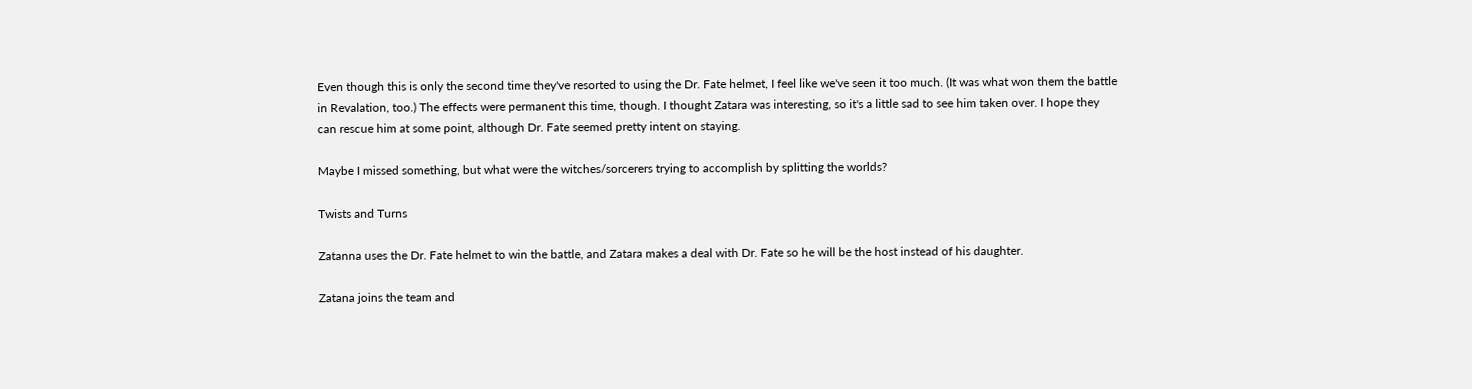Even though this is only the second time they've resorted to using the Dr. Fate helmet, I feel like we've seen it too much. (It was what won them the battle in Revalation, too.) The effects were permanent this time, though. I thought Zatara was interesting, so it's a little sad to see him taken over. I hope they can rescue him at some point, although Dr. Fate seemed pretty intent on staying.

Maybe I missed something, but what were the witches/sorcerers trying to accomplish by splitting the worlds?

Twists and Turns

Zatanna uses the Dr. Fate helmet to win the battle, and Zatara makes a deal with Dr. Fate so he will be the host instead of his daughter.

Zatana joins the team and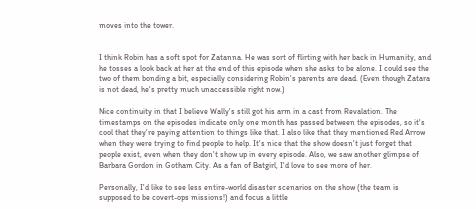moves into the tower.


I think Robin has a soft spot for Zatanna. He was sort of flirting with her back in Humanity, and he tosses a look back at her at the end of this episode when she asks to be alone. I could see the two of them bonding a bit, especially considering Robin's parents are dead. (Even though Zatara is not dead, he's pretty much unaccessible right now.)

Nice continuity in that I believe Wally's still got his arm in a cast from Revalation. The timestamps on the episodes indicate only one month has passed between the episodes, so it's cool that they're paying attention to things like that. I also like that they mentioned Red Arrow when they were trying to find people to help. It's nice that the show doesn't just forget that people exist, even when they don't show up in every episode. Also, we saw another glimpse of Barbara Gordon in Gotham City. As a fan of Batgirl, I'd love to see more of her.

Personally, I'd like to see less entire-world disaster scenarios on the show (the team is supposed to be covert-ops missions!) and focus a little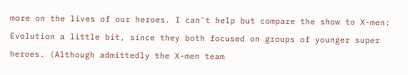more on the lives of our heroes. I can't help but compare the show to X-men: Evolution a little bit, since they both focused on groups of younger super heroes. (Although admittedly the X-men team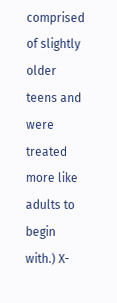comprised of slightly older teens and were treated more like adults to begin with.) X-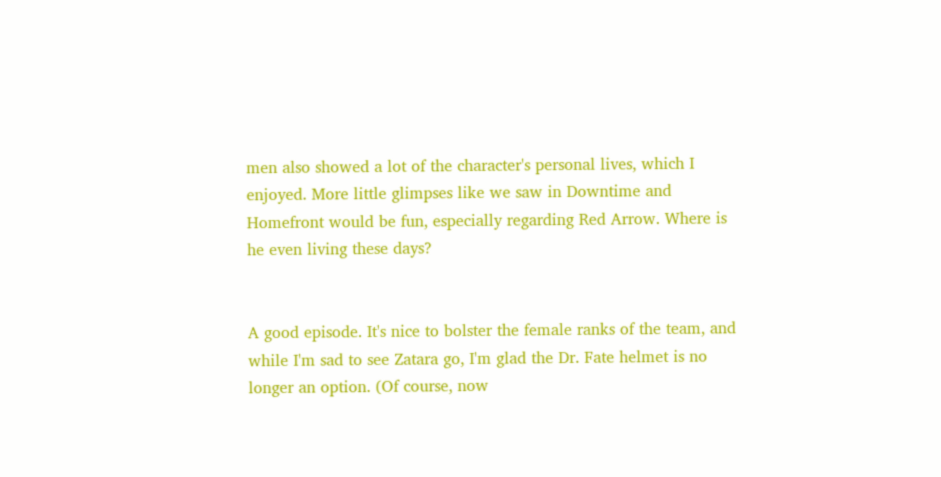men also showed a lot of the character's personal lives, which I enjoyed. More little glimpses like we saw in Downtime and Homefront would be fun, especially regarding Red Arrow. Where is he even living these days?


A good episode. It's nice to bolster the female ranks of the team, and while I'm sad to see Zatara go, I'm glad the Dr. Fate helmet is no longer an option. (Of course, now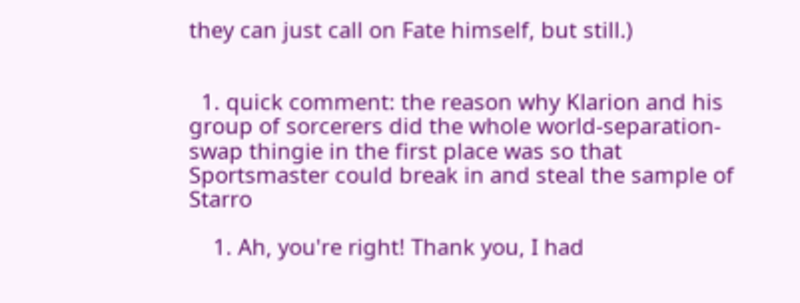they can just call on Fate himself, but still.)


  1. quick comment: the reason why Klarion and his group of sorcerers did the whole world-separation-swap thingie in the first place was so that Sportsmaster could break in and steal the sample of Starro

    1. Ah, you're right! Thank you, I had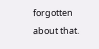forgotten about that.